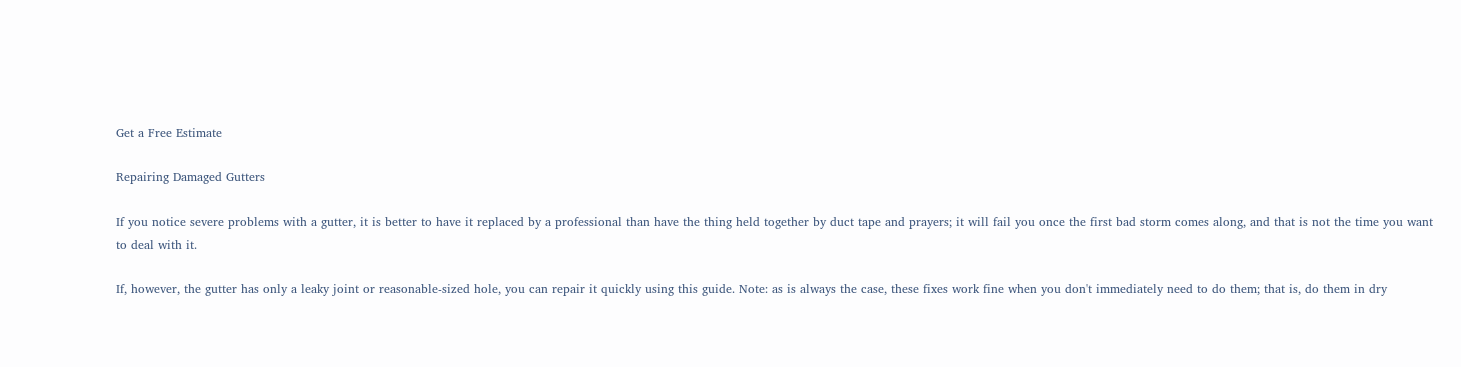Get a Free Estimate

Repairing Damaged Gutters

If you notice severe problems with a gutter, it is better to have it replaced by a professional than have the thing held together by duct tape and prayers; it will fail you once the first bad storm comes along, and that is not the time you want to deal with it.

If, however, the gutter has only a leaky joint or reasonable-sized hole, you can repair it quickly using this guide. Note: as is always the case, these fixes work fine when you don't immediately need to do them; that is, do them in dry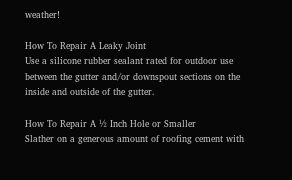weather!

How To Repair A Leaky Joint
Use a silicone rubber sealant rated for outdoor use between the gutter and/or downspout sections on the inside and outside of the gutter.

How To Repair A ½ Inch Hole or Smaller
Slather on a generous amount of roofing cement with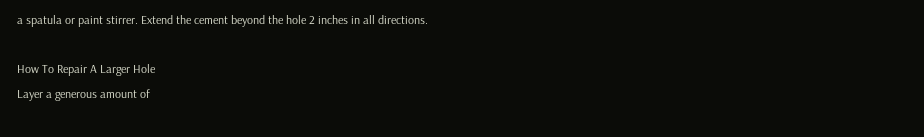a spatula or paint stirrer. Extend the cement beyond the hole 2 inches in all directions.

How To Repair A Larger Hole
Layer a generous amount of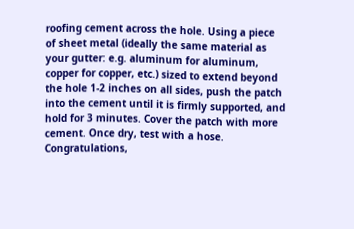roofing cement across the hole. Using a piece of sheet metal (ideally the same material as your gutter: e.g. aluminum for aluminum, copper for copper, etc.) sized to extend beyond the hole 1-2 inches on all sides, push the patch into the cement until it is firmly supported, and hold for 3 minutes. Cover the patch with more cement. Once dry, test with a hose. Congratulations,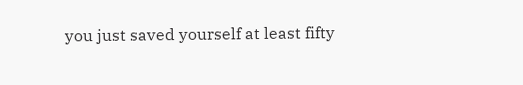you just saved yourself at least fifty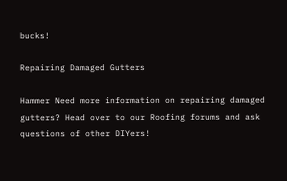bucks!

Repairing Damaged Gutters

Hammer Need more information on repairing damaged gutters? Head over to our Roofing forums and ask questions of other DIYers!